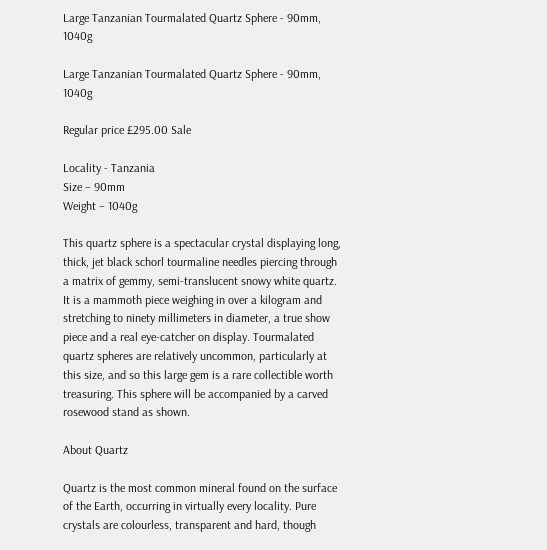Large Tanzanian Tourmalated Quartz Sphere - 90mm, 1040g

Large Tanzanian Tourmalated Quartz Sphere - 90mm, 1040g

Regular price £295.00 Sale

Locality - Tanzania
Size – 90mm
Weight – 1040g

This quartz sphere is a spectacular crystal displaying long, thick, jet black schorl tourmaline needles piercing through a matrix of gemmy, semi-translucent snowy white quartz. It is a mammoth piece weighing in over a kilogram and stretching to ninety millimeters in diameter, a true show piece and a real eye-catcher on display. Tourmalated quartz spheres are relatively uncommon, particularly at this size, and so this large gem is a rare collectible worth treasuring. This sphere will be accompanied by a carved rosewood stand as shown.

About Quartz

Quartz is the most common mineral found on the surface of the Earth, occurring in virtually every locality. Pure crystals are colourless, transparent and hard, though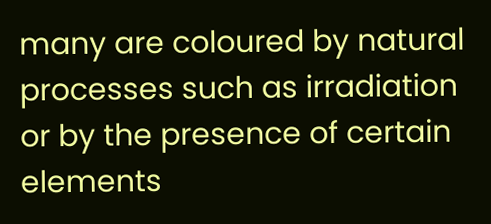many are coloured by natural processes such as irradiation or by the presence of certain elements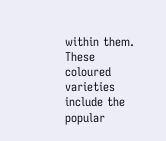within them. These coloured varieties include the popular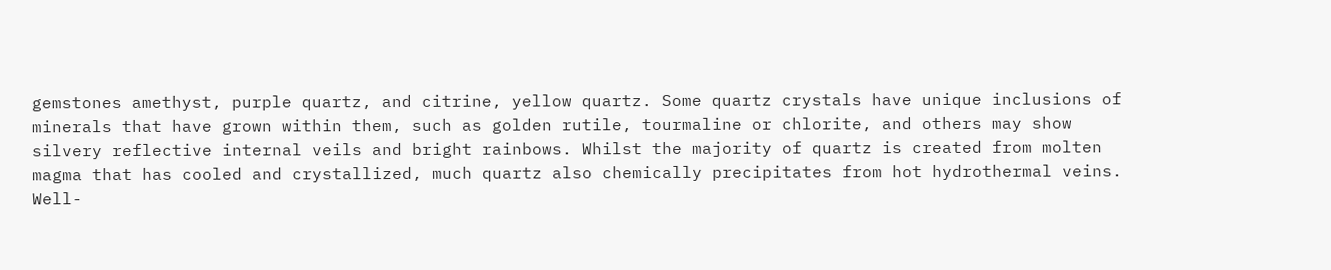gemstones amethyst, purple quartz, and citrine, yellow quartz. Some quartz crystals have unique inclusions of minerals that have grown within them, such as golden rutile, tourmaline or chlorite, and others may show silvery reflective internal veils and bright rainbows. Whilst the majority of quartz is created from molten magma that has cooled and crystallized, much quartz also chemically precipitates from hot hydrothermal veins. Well-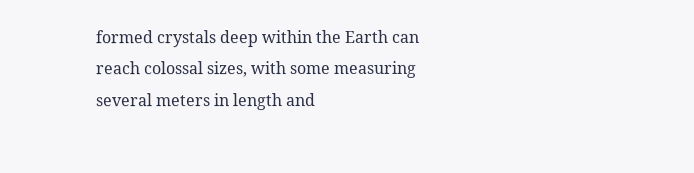formed crystals deep within the Earth can reach colossal sizes, with some measuring several meters in length and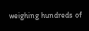weighing hundreds of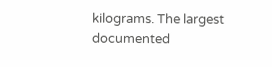kilograms. The largest documented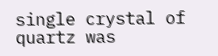single crystal of quartz was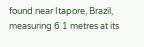found near Itapore, Brazil, measuring 6.1 metres at its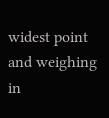widest point and weighing in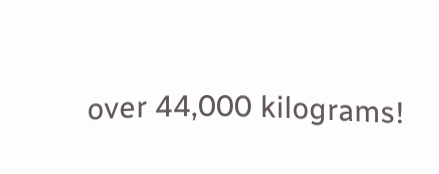over 44,000 kilograms!